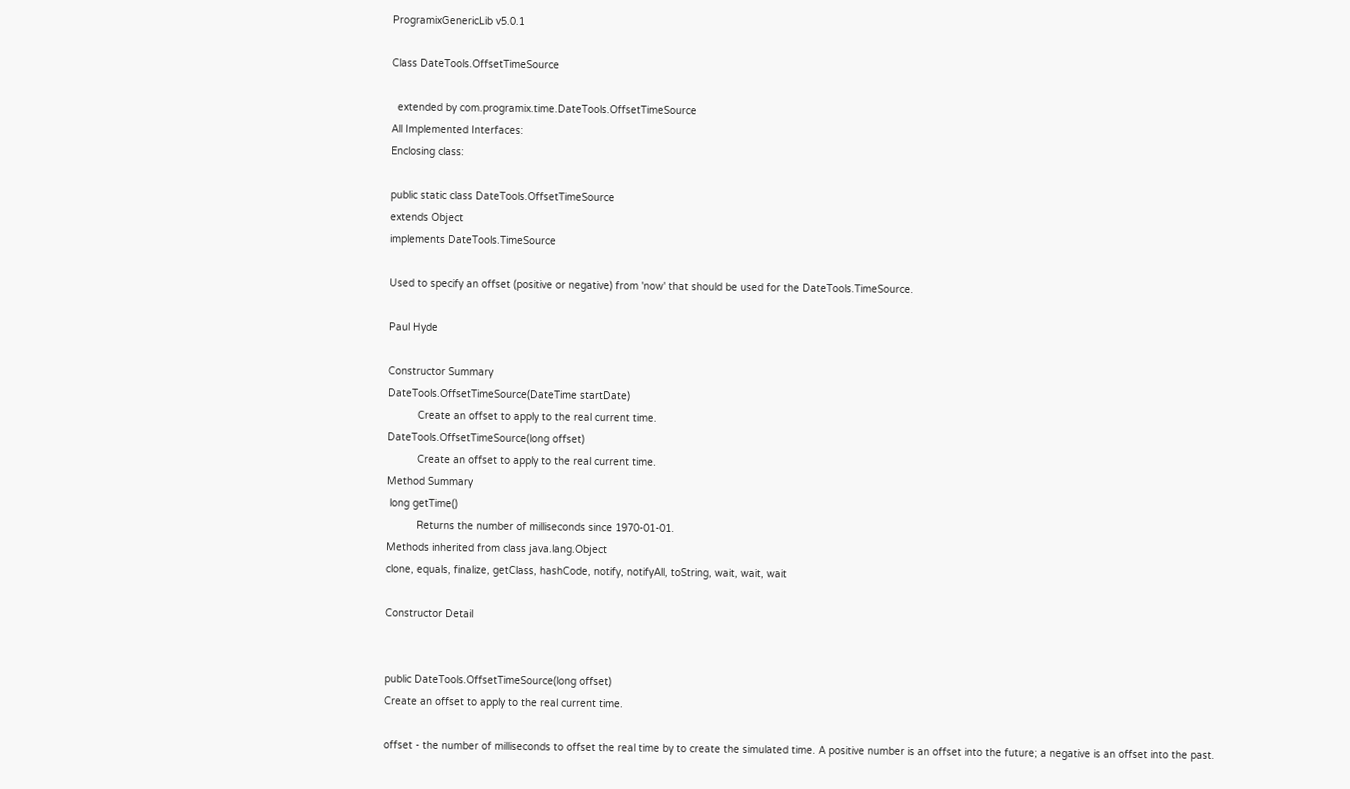ProgramixGenericLib v5.0.1

Class DateTools.OffsetTimeSource

  extended by com.programix.time.DateTools.OffsetTimeSource
All Implemented Interfaces:
Enclosing class:

public static class DateTools.OffsetTimeSource
extends Object
implements DateTools.TimeSource

Used to specify an offset (positive or negative) from 'now' that should be used for the DateTools.TimeSource.

Paul Hyde

Constructor Summary
DateTools.OffsetTimeSource(DateTime startDate)
          Create an offset to apply to the real current time.
DateTools.OffsetTimeSource(long offset)
          Create an offset to apply to the real current time.
Method Summary
 long getTime()
          Returns the number of milliseconds since 1970-01-01.
Methods inherited from class java.lang.Object
clone, equals, finalize, getClass, hashCode, notify, notifyAll, toString, wait, wait, wait

Constructor Detail


public DateTools.OffsetTimeSource(long offset)
Create an offset to apply to the real current time.

offset - the number of milliseconds to offset the real time by to create the simulated time. A positive number is an offset into the future; a negative is an offset into the past.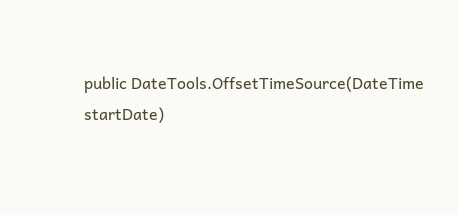public DateTools.OffsetTimeSource(DateTime startDate)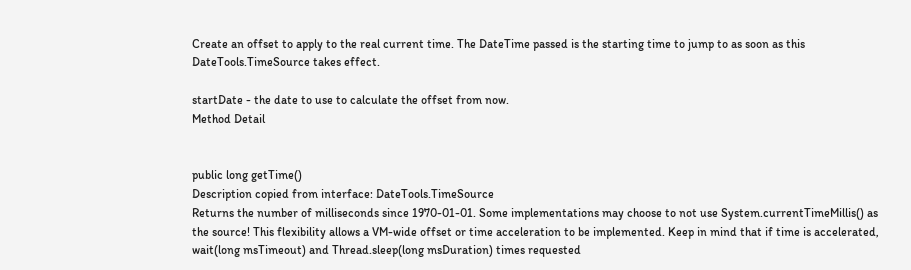Create an offset to apply to the real current time. The DateTime passed is the starting time to jump to as soon as this DateTools.TimeSource takes effect.

startDate - the date to use to calculate the offset from now.
Method Detail


public long getTime()
Description copied from interface: DateTools.TimeSource
Returns the number of milliseconds since 1970-01-01. Some implementations may choose to not use System.currentTimeMillis() as the source! This flexibility allows a VM-wide offset or time acceleration to be implemented. Keep in mind that if time is accelerated, wait(long msTimeout) and Thread.sleep(long msDuration) times requested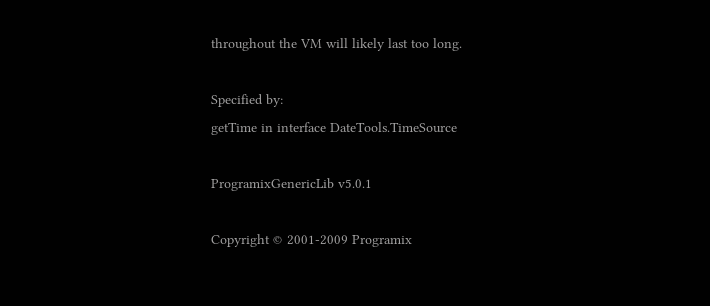throughout the VM will likely last too long.

Specified by:
getTime in interface DateTools.TimeSource

ProgramixGenericLib v5.0.1

Copyright © 2001-2009 Programix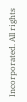Incorporated. All rights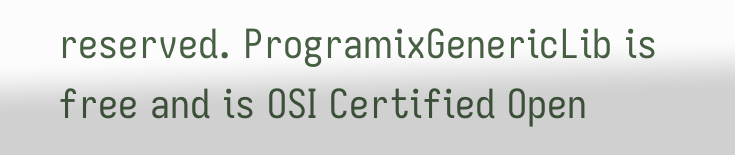reserved. ProgramixGenericLib is free and is OSI Certified Open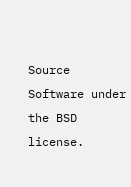Source Software under the BSD license.